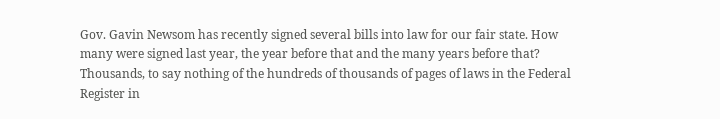Gov. Gavin Newsom has recently signed several bills into law for our fair state. How many were signed last year, the year before that and the many years before that? Thousands, to say nothing of the hundreds of thousands of pages of laws in the Federal Register in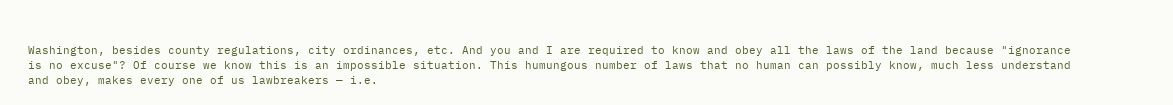Washington, besides county regulations, city ordinances, etc. And you and I are required to know and obey all the laws of the land because "ignorance is no excuse"? Of course we know this is an impossible situation. This humungous number of laws that no human can possibly know, much less understand and obey, makes every one of us lawbreakers — i.e.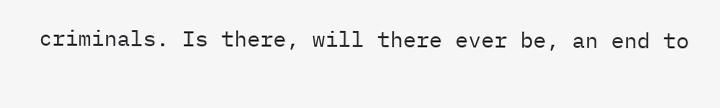criminals. Is there, will there ever be, an end to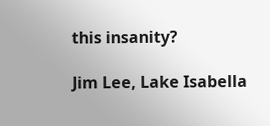this insanity?

Jim Lee, Lake Isabella